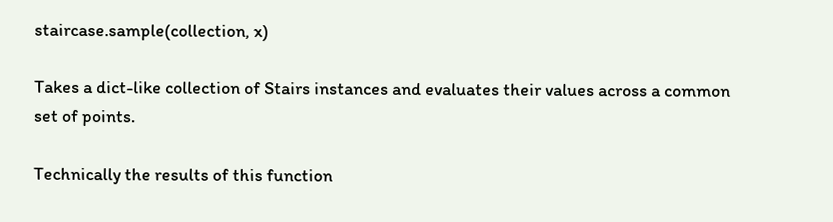staircase.sample(collection, x)

Takes a dict-like collection of Stairs instances and evaluates their values across a common set of points.

Technically the results of this function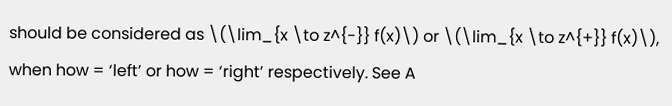should be considered as \(\lim_{x \to z^{-}} f(x)\) or \(\lim_{x \to z^{+}} f(x)\), when how = ‘left’ or how = ‘right’ respectively. See A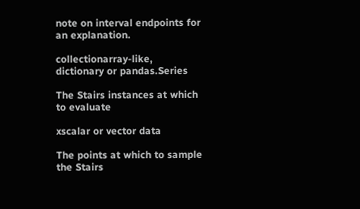note on interval endpoints for an explanation.

collectionarray-like, dictionary or pandas.Series

The Stairs instances at which to evaluate

xscalar or vector data

The points at which to sample the Stairs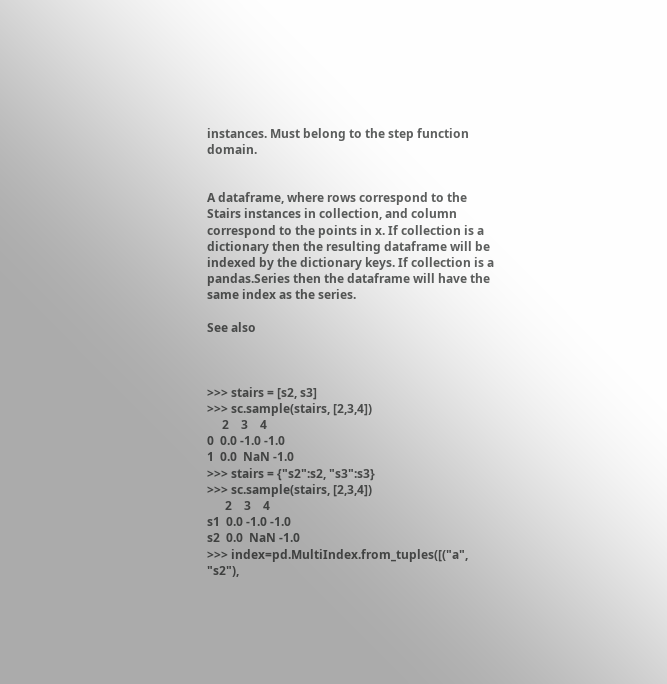instances. Must belong to the step function domain.


A dataframe, where rows correspond to the Stairs instances in collection, and column correspond to the points in x. If collection is a dictionary then the resulting dataframe will be indexed by the dictionary keys. If collection is a pandas.Series then the dataframe will have the same index as the series.

See also



>>> stairs = [s2, s3]
>>> sc.sample(stairs, [2,3,4])
     2    3    4
0  0.0 -1.0 -1.0
1  0.0  NaN -1.0
>>> stairs = {"s2":s2, "s3":s3}
>>> sc.sample(stairs, [2,3,4])
      2    3    4
s1  0.0 -1.0 -1.0
s2  0.0  NaN -1.0
>>> index=pd.MultiIndex.from_tuples([("a", "s2"),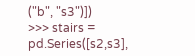("b", "s3")])
>>> stairs = pd.Series([s2,s3],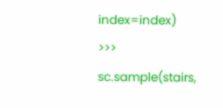index=index)
>>> sc.sample(stairs,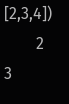[2,3,4])
        2    3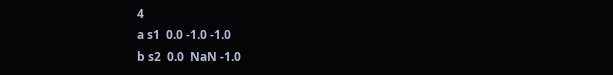4
a s1  0.0 -1.0 -1.0
b s2  0.0  NaN -1.0